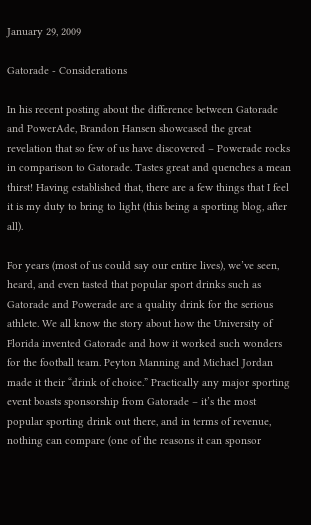January 29, 2009

Gatorade - Considerations

In his recent posting about the difference between Gatorade and PowerAde, Brandon Hansen showcased the great revelation that so few of us have discovered – Powerade rocks in comparison to Gatorade. Tastes great and quenches a mean thirst! Having established that, there are a few things that I feel it is my duty to bring to light (this being a sporting blog, after all).

For years (most of us could say our entire lives), we’ve seen, heard, and even tasted that popular sport drinks such as Gatorade and Powerade are a quality drink for the serious athlete. We all know the story about how the University of Florida invented Gatorade and how it worked such wonders for the football team. Peyton Manning and Michael Jordan made it their “drink of choice.” Practically any major sporting event boasts sponsorship from Gatorade – it’s the most popular sporting drink out there, and in terms of revenue, nothing can compare (one of the reasons it can sponsor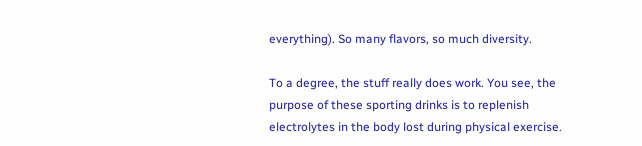everything). So many flavors, so much diversity.

To a degree, the stuff really does work. You see, the purpose of these sporting drinks is to replenish electrolytes in the body lost during physical exercise.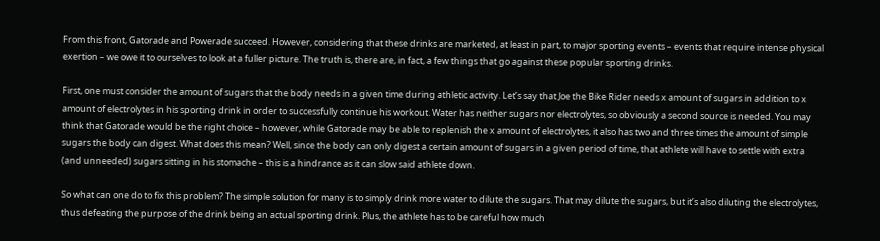From this front, Gatorade and Powerade succeed. However, considering that these drinks are marketed, at least in part, to major sporting events – events that require intense physical exertion – we owe it to ourselves to look at a fuller picture. The truth is, there are, in fact, a few things that go against these popular sporting drinks.

First, one must consider the amount of sugars that the body needs in a given time during athletic activity. Let’s say that Joe the Bike Rider needs x amount of sugars in addition to x amount of electrolytes in his sporting drink in order to successfully continue his workout. Water has neither sugars nor electrolytes, so obviously a second source is needed. You may think that Gatorade would be the right choice – however, while Gatorade may be able to replenish the x amount of electrolytes, it also has two and three times the amount of simple sugars the body can digest. What does this mean? Well, since the body can only digest a certain amount of sugars in a given period of time, that athlete will have to settle with extra (and unneeded) sugars sitting in his stomache – this is a hindrance as it can slow said athlete down.

So what can one do to fix this problem? The simple solution for many is to simply drink more water to dilute the sugars. That may dilute the sugars, but it’s also diluting the electrolytes, thus defeating the purpose of the drink being an actual sporting drink. Plus, the athlete has to be careful how much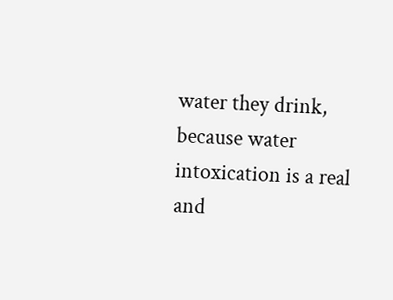water they drink, because water intoxication is a real and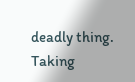deadly thing. Taking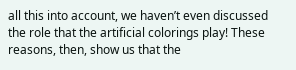all this into account, we haven’t even discussed the role that the artificial colorings play! These reasons, then, show us that the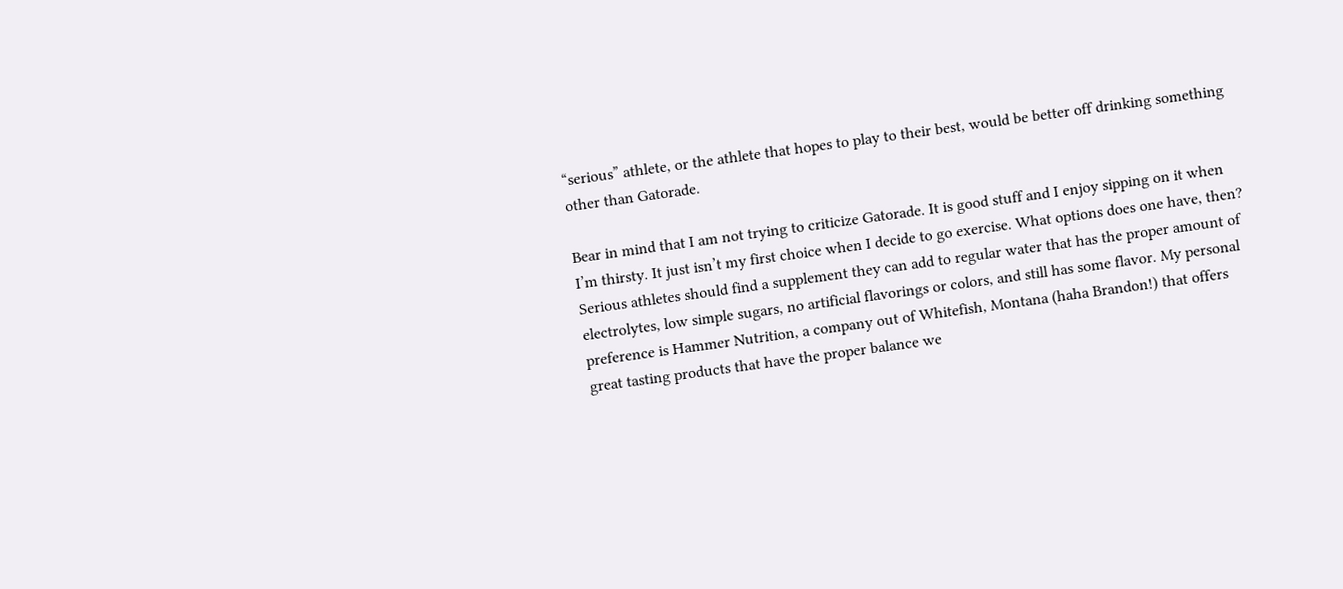“serious” athlete, or the athlete that hopes to play to their best, would be better off drinking something other than Gatorade.

Bear in mind that I am not trying to criticize Gatorade. It is good stuff and I enjoy sipping on it when I’m thirsty. It just isn’t my first choice when I decide to go exercise. What options does one have, then? Serious athletes should find a supplement they can add to regular water that has the proper amount of electrolytes, low simple sugars, no artificial flavorings or colors, and still has some flavor. My personal preference is Hammer Nutrition, a company out of Whitefish, Montana (haha Brandon!) that offers great tasting products that have the proper balance we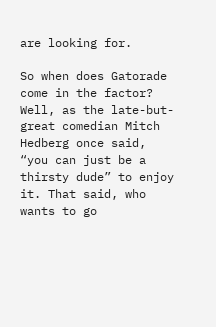are looking for.

So when does Gatorade come in the factor? Well, as the late-but-great comedian Mitch Hedberg once said, “you can just be a thirsty dude” to enjoy it. That said, who wants to go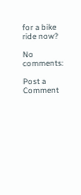for a bike ride now?

No comments:

Post a Comment